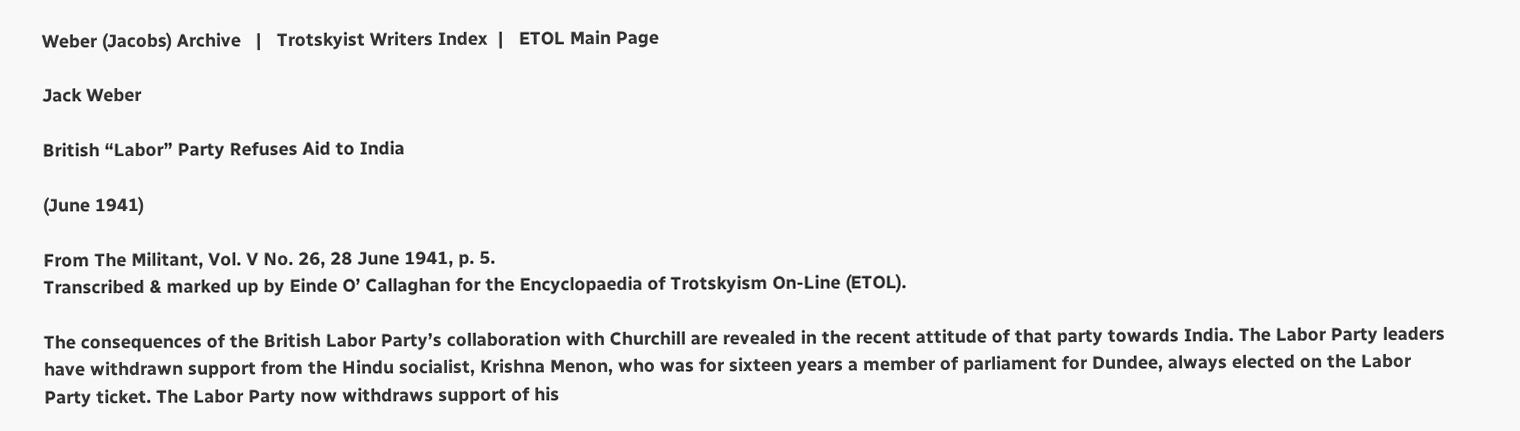Weber (Jacobs) Archive   |   Trotskyist Writers Index  |   ETOL Main Page

Jack Weber

British “Labor” Party Refuses Aid to India

(June 1941)

From The Militant, Vol. V No. 26, 28 June 1941, p. 5.
Transcribed & marked up by Einde O’ Callaghan for the Encyclopaedia of Trotskyism On-Line (ETOL).

The consequences of the British Labor Party’s collaboration with Churchill are revealed in the recent attitude of that party towards India. The Labor Party leaders have withdrawn support from the Hindu socialist, Krishna Menon, who was for sixteen years a member of parliament for Dundee, always elected on the Labor Party ticket. The Labor Party now withdraws support of his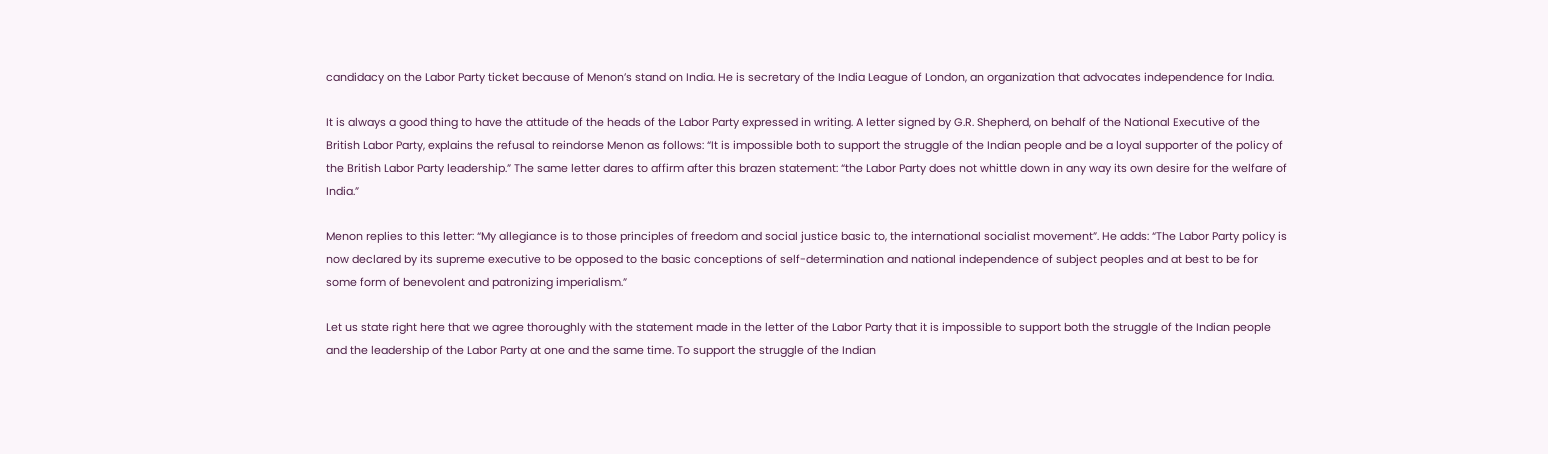candidacy on the Labor Party ticket because of Menon’s stand on India. He is secretary of the India League of London, an organization that advocates independence for India.

It is always a good thing to have the attitude of the heads of the Labor Party expressed in writing. A letter signed by G.R. Shepherd, on behalf of the National Executive of the British Labor Party, explains the refusal to reindorse Menon as follows: “It is impossible both to support the struggle of the Indian people and be a loyal supporter of the policy of the British Labor Party leadership.” The same letter dares to affirm after this brazen statement: “the Labor Party does not whittle down in any way its own desire for the welfare of India.”

Menon replies to this letter: “My allegiance is to those principles of freedom and social justice basic to, the international socialist movement”. He adds: “The Labor Party policy is now declared by its supreme executive to be opposed to the basic conceptions of self-determination and national independence of subject peoples and at best to be for some form of benevolent and patronizing imperialism.”

Let us state right here that we agree thoroughly with the statement made in the letter of the Labor Party that it is impossible to support both the struggle of the Indian people and the leadership of the Labor Party at one and the same time. To support the struggle of the Indian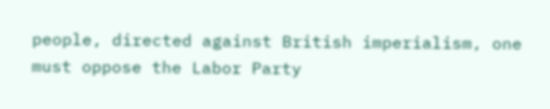people, directed against British imperialism, one must oppose the Labor Party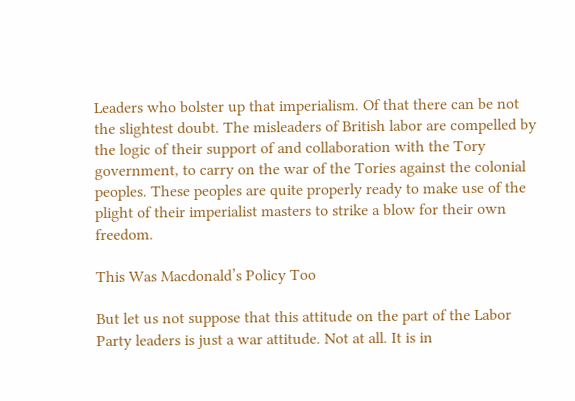Leaders who bolster up that imperialism. Of that there can be not the slightest doubt. The misleaders of British labor are compelled by the logic of their support of and collaboration with the Tory government, to carry on the war of the Tories against the colonial peoples. These peoples are quite properly ready to make use of the plight of their imperialist masters to strike a blow for their own freedom.

This Was Macdonald’s Policy Too

But let us not suppose that this attitude on the part of the Labor Party leaders is just a war attitude. Not at all. It is in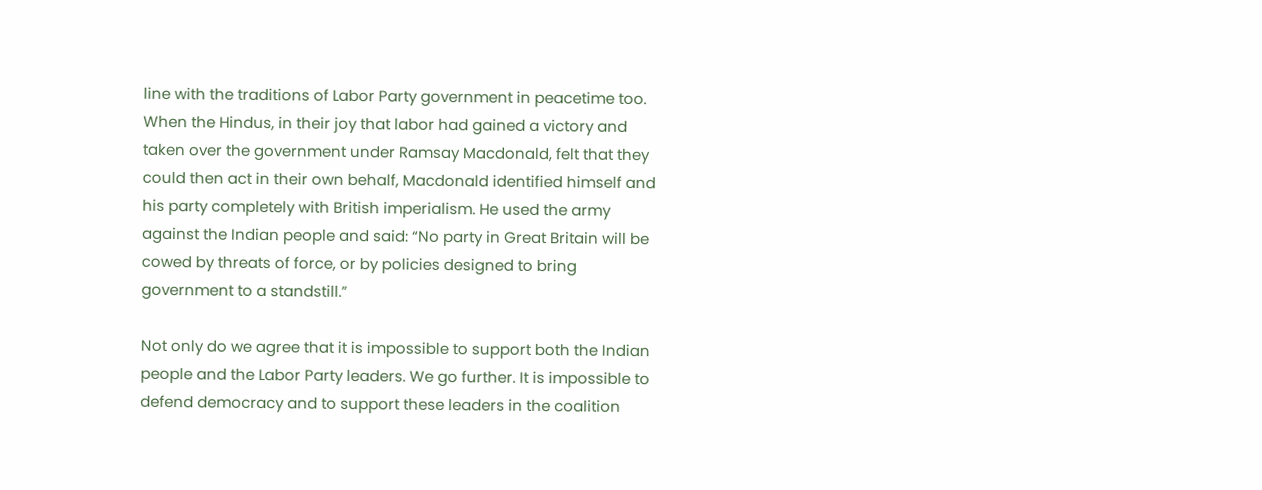line with the traditions of Labor Party government in peacetime too. When the Hindus, in their joy that labor had gained a victory and taken over the government under Ramsay Macdonald, felt that they could then act in their own behalf, Macdonald identified himself and his party completely with British imperialism. He used the army against the Indian people and said: “No party in Great Britain will be cowed by threats of force, or by policies designed to bring government to a standstill.”

Not only do we agree that it is impossible to support both the Indian people and the Labor Party leaders. We go further. It is impossible to defend democracy and to support these leaders in the coalition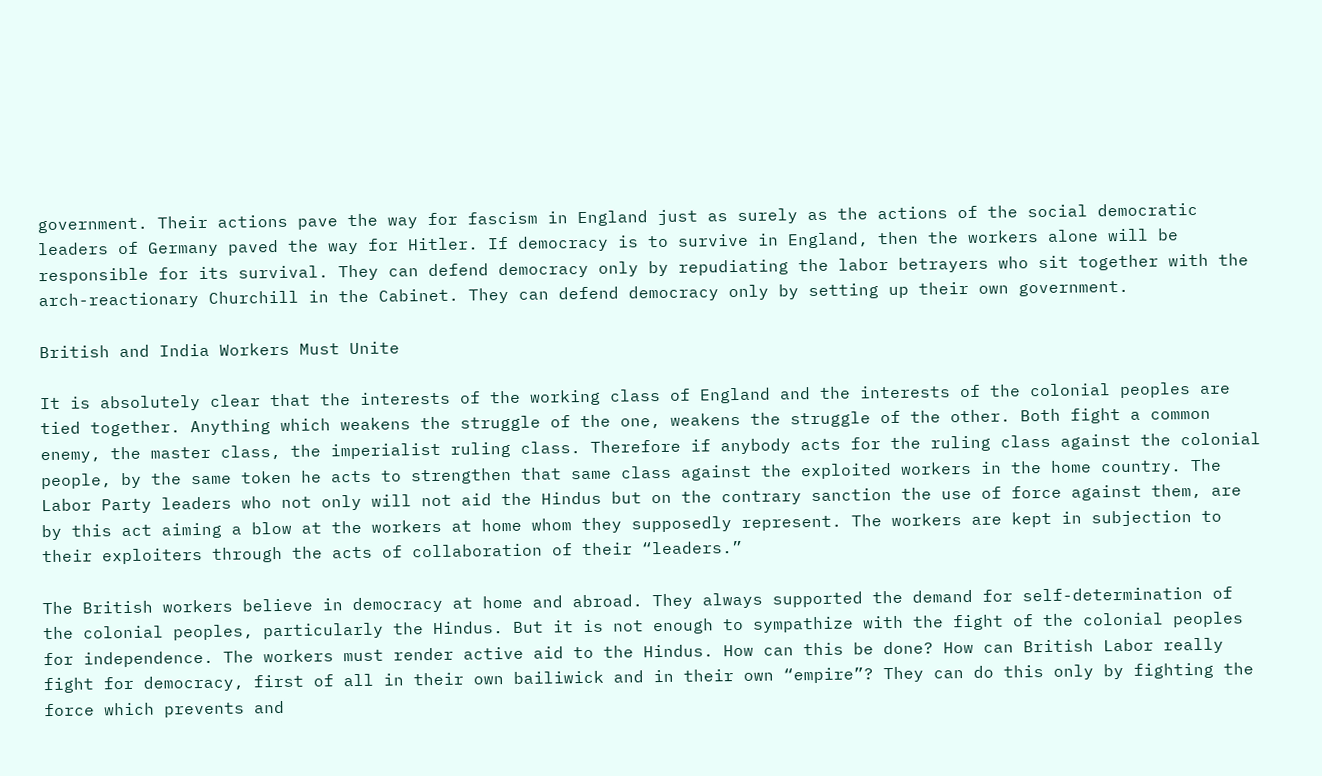government. Their actions pave the way for fascism in England just as surely as the actions of the social democratic leaders of Germany paved the way for Hitler. If democracy is to survive in England, then the workers alone will be responsible for its survival. They can defend democracy only by repudiating the labor betrayers who sit together with the arch-reactionary Churchill in the Cabinet. They can defend democracy only by setting up their own government.

British and India Workers Must Unite

It is absolutely clear that the interests of the working class of England and the interests of the colonial peoples are tied together. Anything which weakens the struggle of the one, weakens the struggle of the other. Both fight a common enemy, the master class, the imperialist ruling class. Therefore if anybody acts for the ruling class against the colonial people, by the same token he acts to strengthen that same class against the exploited workers in the home country. The Labor Party leaders who not only will not aid the Hindus but on the contrary sanction the use of force against them, are by this act aiming a blow at the workers at home whom they supposedly represent. The workers are kept in subjection to their exploiters through the acts of collaboration of their “leaders.”

The British workers believe in democracy at home and abroad. They always supported the demand for self-determination of the colonial peoples, particularly the Hindus. But it is not enough to sympathize with the fight of the colonial peoples for independence. The workers must render active aid to the Hindus. How can this be done? How can British Labor really fight for democracy, first of all in their own bailiwick and in their own “empire”? They can do this only by fighting the force which prevents and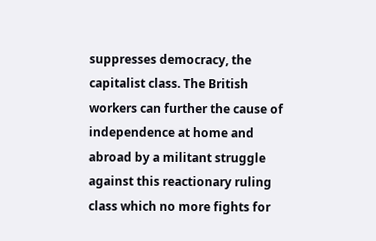suppresses democracy, the capitalist class. The British workers can further the cause of independence at home and abroad by a militant struggle against this reactionary ruling class which no more fights for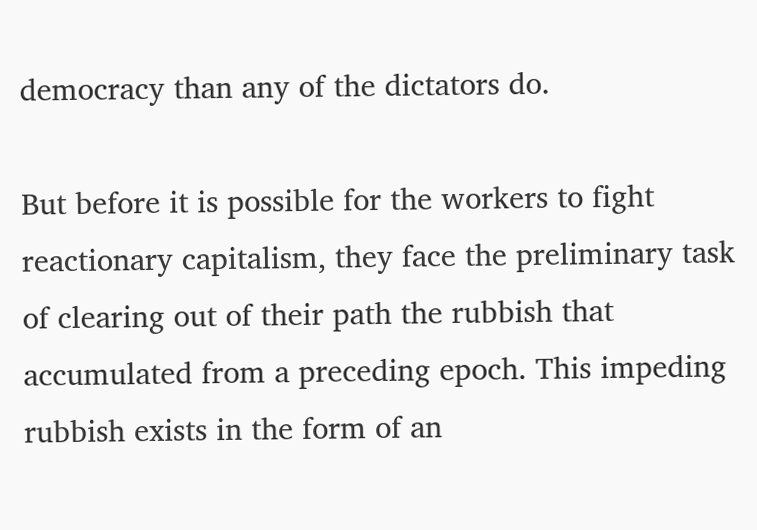democracy than any of the dictators do.

But before it is possible for the workers to fight reactionary capitalism, they face the preliminary task of clearing out of their path the rubbish that accumulated from a preceding epoch. This impeding rubbish exists in the form of an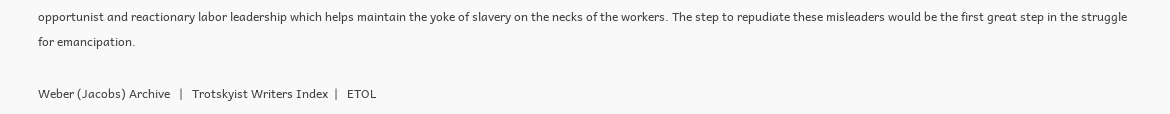opportunist and reactionary labor leadership which helps maintain the yoke of slavery on the necks of the workers. The step to repudiate these misleaders would be the first great step in the struggle for emancipation.

Weber (Jacobs) Archive   |   Trotskyist Writers Index  |   ETOL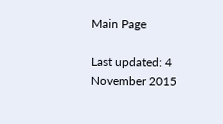Main Page

Last updated: 4 November 2015